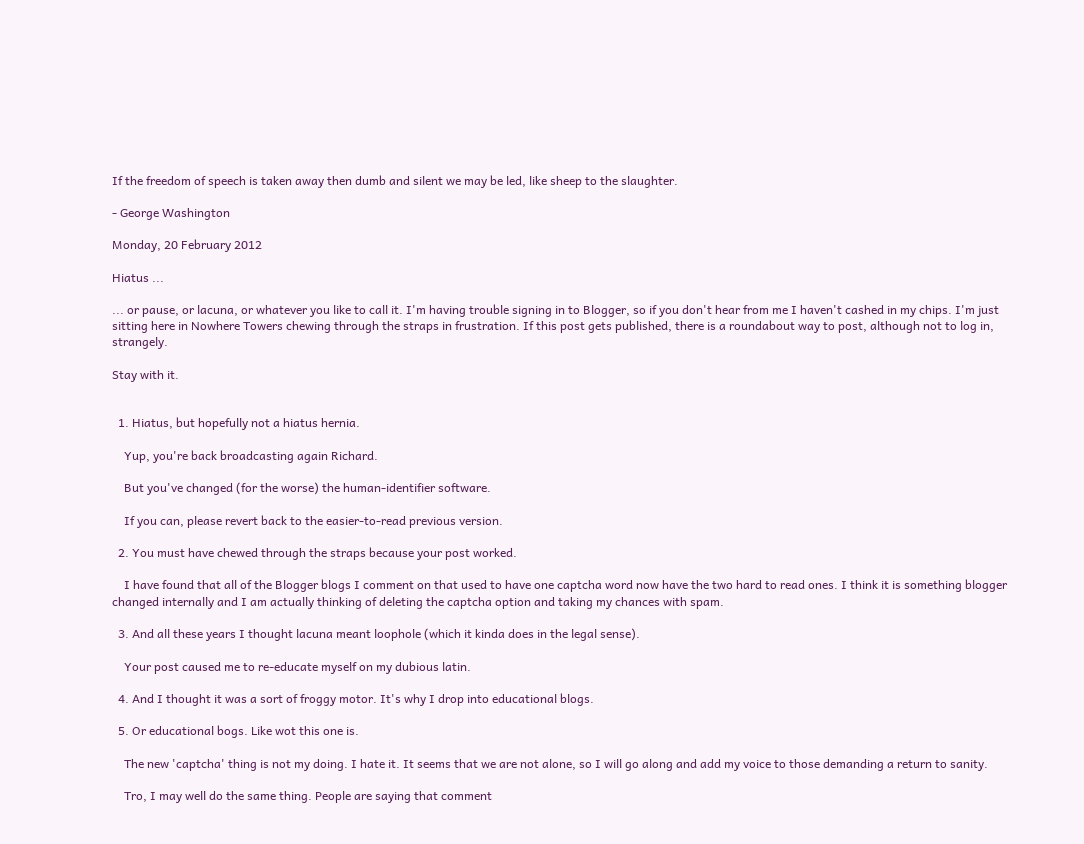If the freedom of speech is taken away then dumb and silent we may be led, like sheep to the slaughter.

- George Washington

Monday, 20 February 2012

Hiatus ...

... or pause, or lacuna, or whatever you like to call it. I'm having trouble signing in to Blogger, so if you don't hear from me I haven't cashed in my chips. I'm just sitting here in Nowhere Towers chewing through the straps in frustration. If this post gets published, there is a roundabout way to post, although not to log in, strangely.

Stay with it.


  1. Hiatus, but hopefully not a hiatus hernia.

    Yup, you're back broadcasting again Richard.

    But you've changed (for the worse) the human-identifier software.

    If you can, please revert back to the easier-to-read previous version.

  2. You must have chewed through the straps because your post worked.

    I have found that all of the Blogger blogs I comment on that used to have one captcha word now have the two hard to read ones. I think it is something blogger changed internally and I am actually thinking of deleting the captcha option and taking my chances with spam.

  3. And all these years I thought lacuna meant loophole (which it kinda does in the legal sense).

    Your post caused me to re-educate myself on my dubious latin.

  4. And I thought it was a sort of froggy motor. It's why I drop into educational blogs.

  5. Or educational bogs. Like wot this one is.

    The new 'captcha' thing is not my doing. I hate it. It seems that we are not alone, so I will go along and add my voice to those demanding a return to sanity.

    Tro, I may well do the same thing. People are saying that comment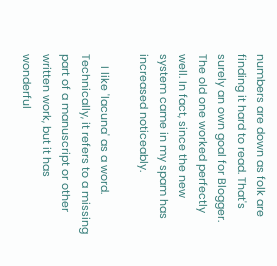numbers are down as folk are finding it hard to read. That's surely an own goal for Blogger. The old one worked perfectly well. In fact, since the new system came in my spam has increased noticeably.

    I like 'lacuna' as a word. Technically, it refers to a missing part of a manuscript or other written work, but it has wonderful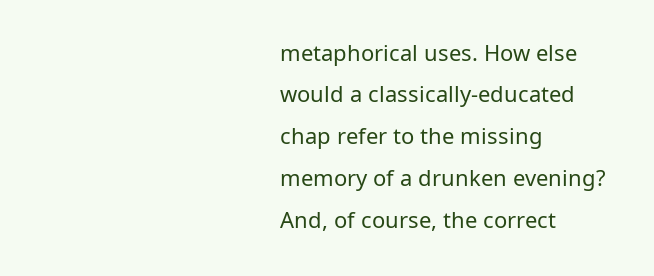metaphorical uses. How else would a classically-educated chap refer to the missing memory of a drunken evening? And, of course, the correct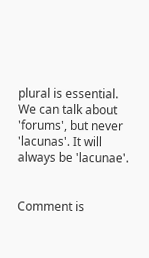plural is essential. We can talk about 'forums', but never 'lacunas'. It will always be 'lacunae'.


Comment is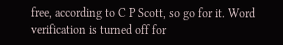free, according to C P Scott, so go for it. Word verification is turned off for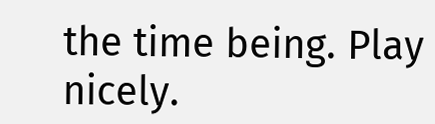the time being. Play nicely.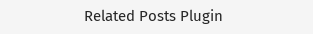Related Posts Plugin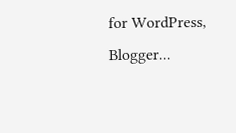for WordPress, Blogger...